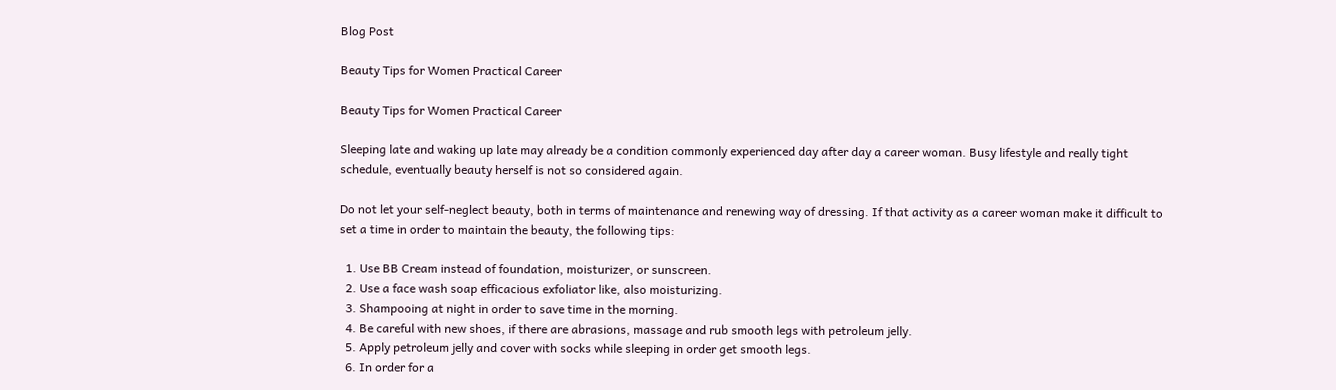Blog Post

Beauty Tips for Women Practical Career

Beauty Tips for Women Practical Career

Sleeping late and waking up late may already be a condition commonly experienced day after day a career woman. Busy lifestyle and really tight schedule, eventually beauty herself is not so considered again.

Do not let your self-neglect beauty, both in terms of maintenance and renewing way of dressing. If that activity as a career woman make it difficult to set a time in order to maintain the beauty, the following tips:

  1. Use BB Cream instead of foundation, moisturizer, or sunscreen.
  2. Use a face wash soap efficacious exfoliator like, also moisturizing.
  3. Shampooing at night in order to save time in the morning.
  4. Be careful with new shoes, if there are abrasions, massage and rub smooth legs with petroleum jelly.
  5. Apply petroleum jelly and cover with socks while sleeping in order get smooth legs.
  6. In order for a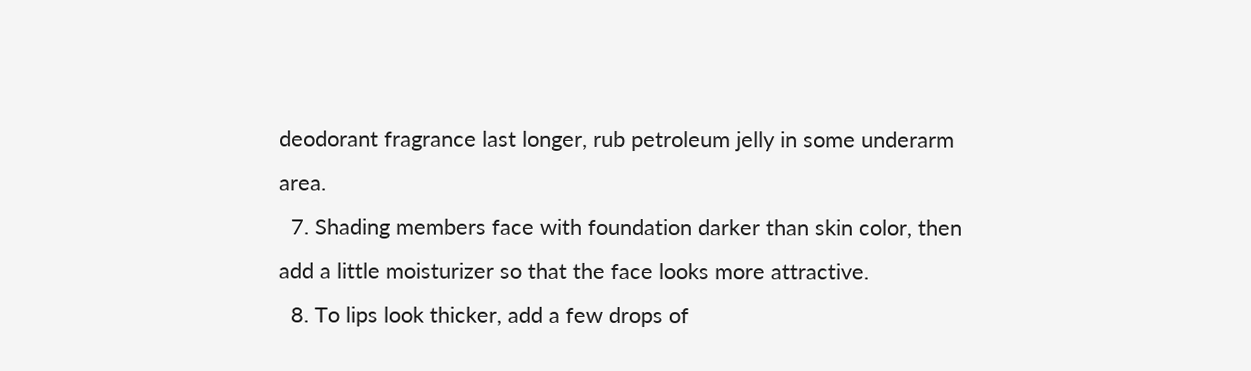deodorant fragrance last longer, rub petroleum jelly in some underarm area.
  7. Shading members face with foundation darker than skin color, then add a little moisturizer so that the face looks more attractive.
  8. To lips look thicker, add a few drops of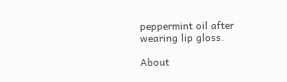peppermint oil after wearing lip gloss.

About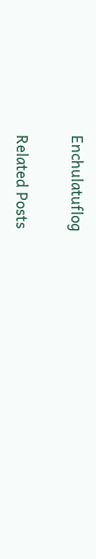Enchulatuflog

Related Posts